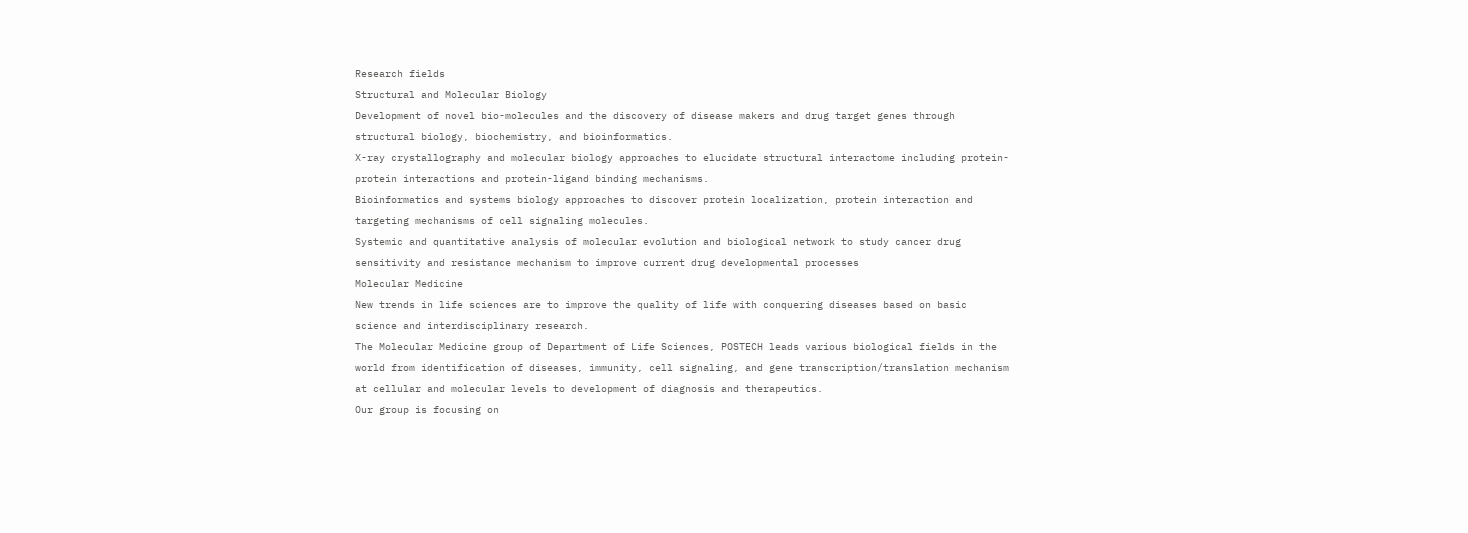Research fields
Structural and Molecular Biology
Development of novel bio-molecules and the discovery of disease makers and drug target genes through structural biology, biochemistry, and bioinformatics.
X-ray crystallography and molecular biology approaches to elucidate structural interactome including protein-protein interactions and protein-ligand binding mechanisms.
Bioinformatics and systems biology approaches to discover protein localization, protein interaction and targeting mechanisms of cell signaling molecules.
Systemic and quantitative analysis of molecular evolution and biological network to study cancer drug sensitivity and resistance mechanism to improve current drug developmental processes
Molecular Medicine
New trends in life sciences are to improve the quality of life with conquering diseases based on basic science and interdisciplinary research.
The Molecular Medicine group of Department of Life Sciences, POSTECH leads various biological fields in the world from identification of diseases, immunity, cell signaling, and gene transcription/translation mechanism at cellular and molecular levels to development of diagnosis and therapeutics.
Our group is focusing on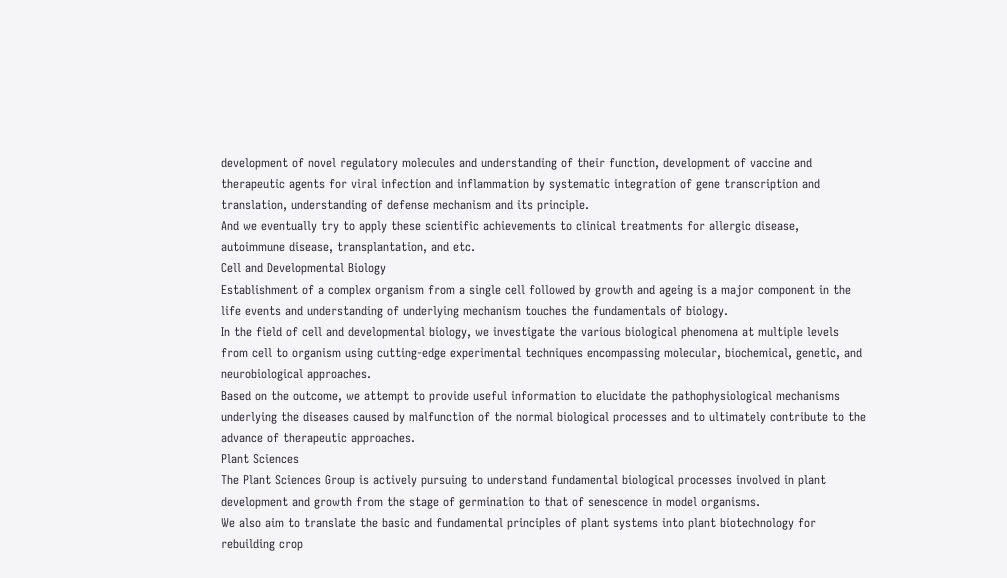development of novel regulatory molecules and understanding of their function, development of vaccine and therapeutic agents for viral infection and inflammation by systematic integration of gene transcription and translation, understanding of defense mechanism and its principle.
And we eventually try to apply these scientific achievements to clinical treatments for allergic disease, autoimmune disease, transplantation, and etc.
Cell and Developmental Biology
Establishment of a complex organism from a single cell followed by growth and ageing is a major component in the life events and understanding of underlying mechanism touches the fundamentals of biology.
In the field of cell and developmental biology, we investigate the various biological phenomena at multiple levels from cell to organism using cutting-edge experimental techniques encompassing molecular, biochemical, genetic, and neurobiological approaches.
Based on the outcome, we attempt to provide useful information to elucidate the pathophysiological mechanisms underlying the diseases caused by malfunction of the normal biological processes and to ultimately contribute to the advance of therapeutic approaches.
Plant Sciences
The Plant Sciences Group is actively pursuing to understand fundamental biological processes involved in plant development and growth from the stage of germination to that of senescence in model organisms.
We also aim to translate the basic and fundamental principles of plant systems into plant biotechnology for rebuilding crop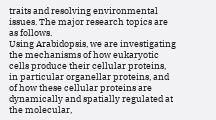traits and resolving environmental issues. The major research topics are as follows.
Using Arabidopsis, we are investigating the mechanisms of how eukaryotic cells produce their cellular proteins, in particular organellar proteins, and of how these cellular proteins are dynamically and spatially regulated at the molecular,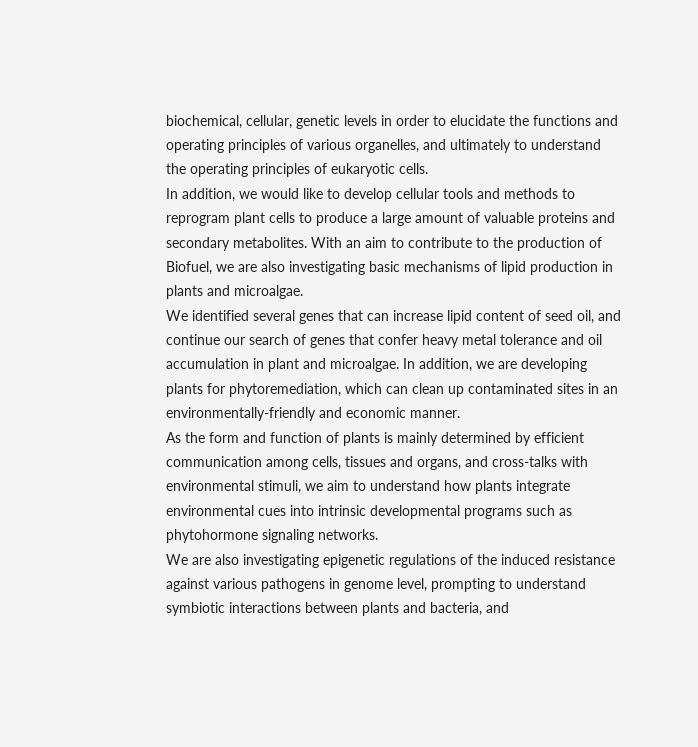biochemical, cellular, genetic levels in order to elucidate the functions and operating principles of various organelles, and ultimately to understand the operating principles of eukaryotic cells.
In addition, we would like to develop cellular tools and methods to reprogram plant cells to produce a large amount of valuable proteins and secondary metabolites. With an aim to contribute to the production of Biofuel, we are also investigating basic mechanisms of lipid production in plants and microalgae.
We identified several genes that can increase lipid content of seed oil, and continue our search of genes that confer heavy metal tolerance and oil accumulation in plant and microalgae. In addition, we are developing plants for phytoremediation, which can clean up contaminated sites in an environmentally-friendly and economic manner.
As the form and function of plants is mainly determined by efficient communication among cells, tissues and organs, and cross-talks with environmental stimuli, we aim to understand how plants integrate environmental cues into intrinsic developmental programs such as phytohormone signaling networks.
We are also investigating epigenetic regulations of the induced resistance against various pathogens in genome level, prompting to understand symbiotic interactions between plants and bacteria, and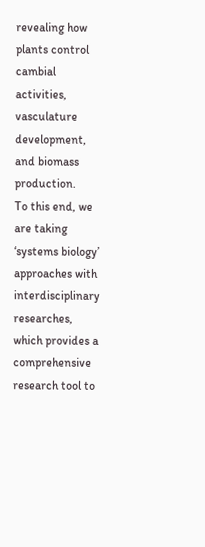revealing how plants control cambial activities, vasculature development, and biomass production.
To this end, we are taking ‘systems biology’ approaches with interdisciplinary researches, which provides a comprehensive research tool to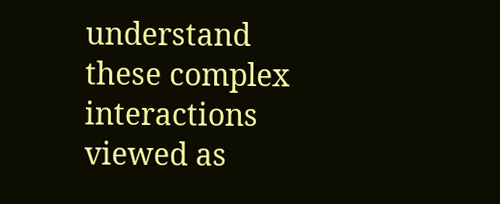understand these complex interactions viewed as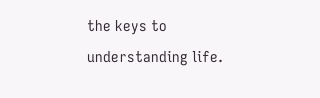the keys to understanding life.